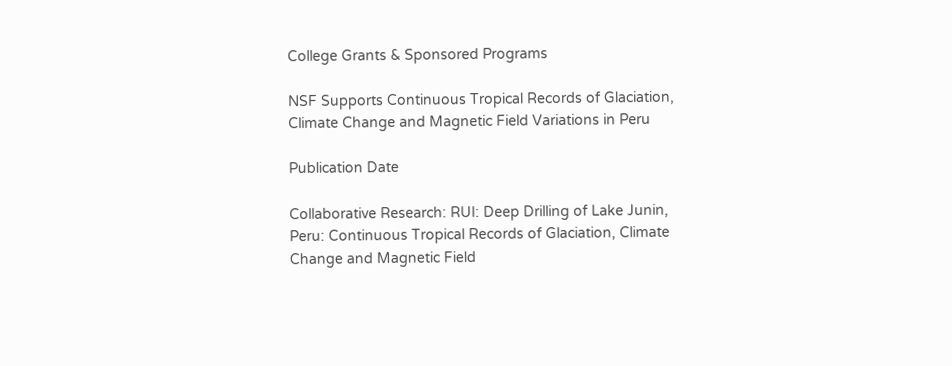College Grants & Sponsored Programs

NSF Supports Continuous Tropical Records of Glaciation, Climate Change and Magnetic Field Variations in Peru

Publication Date

Collaborative Research: RUI: Deep Drilling of Lake Junin, Peru: Continuous Tropical Records of Glaciation, Climate Change and Magnetic Field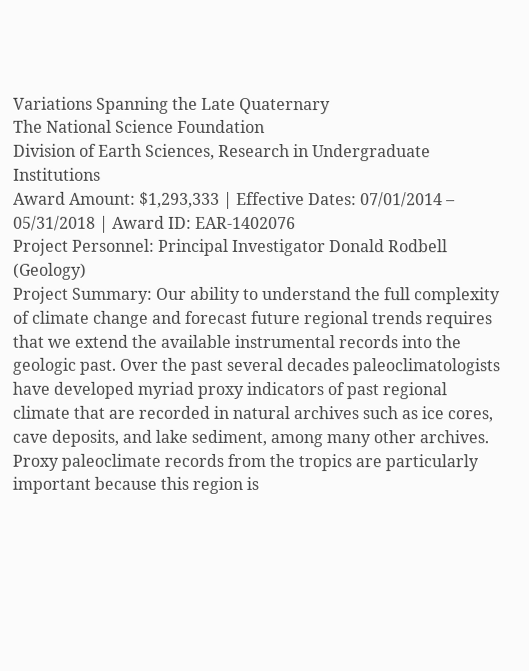Variations Spanning the Late Quaternary
The National Science Foundation
Division of Earth Sciences, Research in Undergraduate Institutions
Award Amount: $1,293,333 | Effective Dates: 07/01/2014 – 05/31/2018 | Award ID: EAR-1402076
Project Personnel: Principal Investigator Donald Rodbell (Geology)
Project Summary: Our ability to understand the full complexity of climate change and forecast future regional trends requires that we extend the available instrumental records into the geologic past. Over the past several decades paleoclimatologists have developed myriad proxy indicators of past regional climate that are recorded in natural archives such as ice cores, cave deposits, and lake sediment, among many other archives. Proxy paleoclimate records from the tropics are particularly important because this region is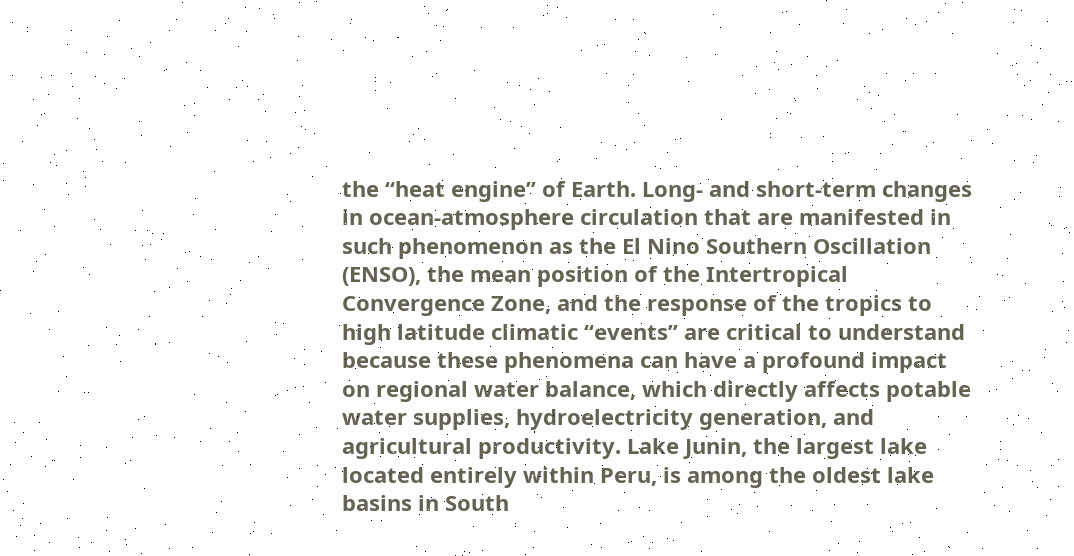the “heat engine” of Earth. Long- and short-term changes in ocean-atmosphere circulation that are manifested in such phenomenon as the El Nino Southern Oscillation (ENSO), the mean position of the Intertropical Convergence Zone, and the response of the tropics to high latitude climatic “events” are critical to understand because these phenomena can have a profound impact on regional water balance, which directly affects potable water supplies, hydroelectricity generation, and agricultural productivity. Lake Junin, the largest lake located entirely within Peru, is among the oldest lake basins in South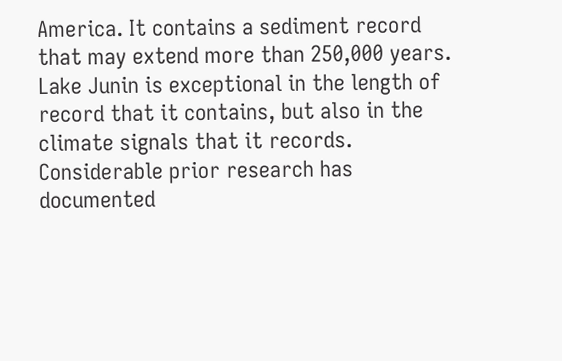America. It contains a sediment record that may extend more than 250,000 years. Lake Junin is exceptional in the length of record that it contains, but also in the climate signals that it records. Considerable prior research has documented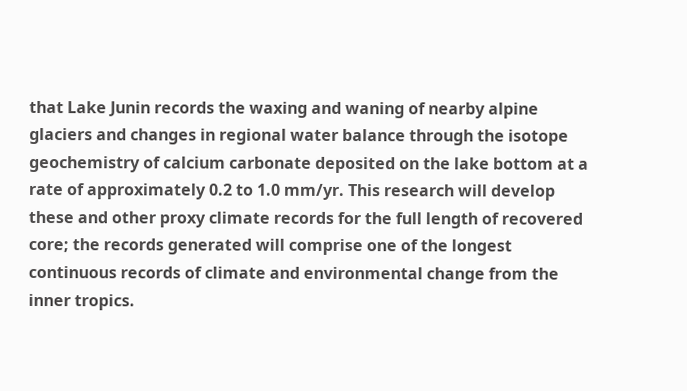that Lake Junin records the waxing and waning of nearby alpine glaciers and changes in regional water balance through the isotope geochemistry of calcium carbonate deposited on the lake bottom at a rate of approximately 0.2 to 1.0 mm/yr. This research will develop these and other proxy climate records for the full length of recovered core; the records generated will comprise one of the longest continuous records of climate and environmental change from the inner tropics.